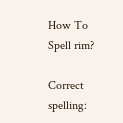How To Spell rim?

Correct spelling: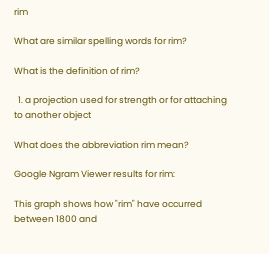rim

What are similar spelling words for rim?

What is the definition of rim?

  1. a projection used for strength or for attaching to another object

What does the abbreviation rim mean?

Google Ngram Viewer results for rim:

This graph shows how "rim" have occurred between 1800 and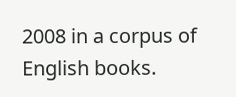2008 in a corpus of English books.